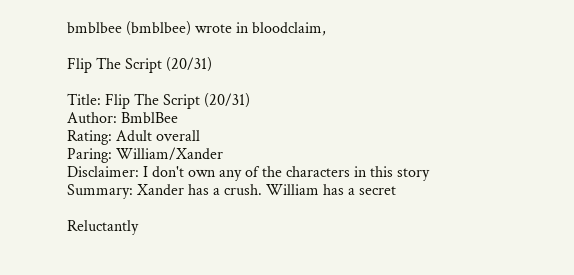bmblbee (bmblbee) wrote in bloodclaim,

Flip The Script (20/31)

Title: Flip The Script (20/31)
Author: BmblBee
Rating: Adult overall
Paring: William/Xander
Disclaimer: I don't own any of the characters in this story
Summary: Xander has a crush. William has a secret

Reluctantly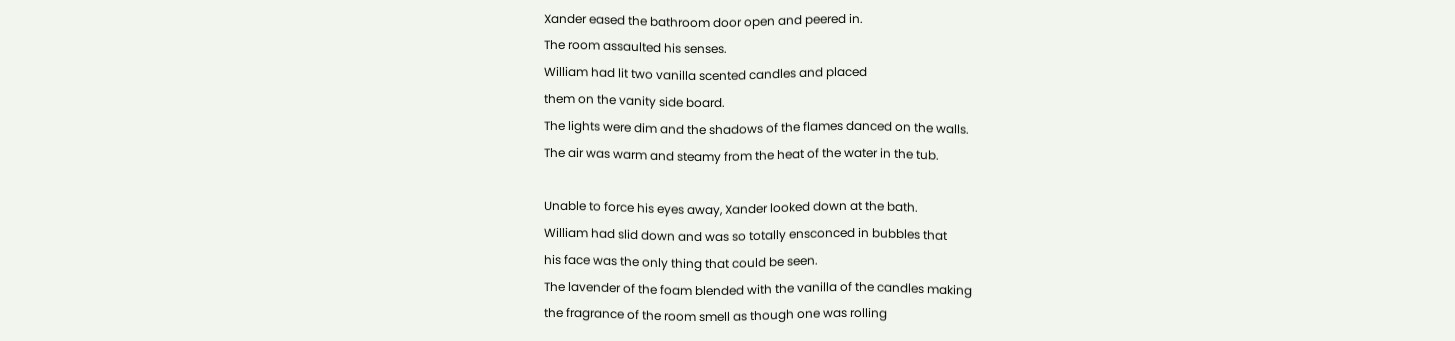Xander eased the bathroom door open and peered in.
The room assaulted his senses.
William had lit two vanilla scented candles and placed
them on the vanity side board.
The lights were dim and the shadows of the flames danced on the walls.
The air was warm and steamy from the heat of the water in the tub.

Unable to force his eyes away, Xander looked down at the bath.
William had slid down and was so totally ensconced in bubbles that
his face was the only thing that could be seen.
The lavender of the foam blended with the vanilla of the candles making
the fragrance of the room smell as though one was rolling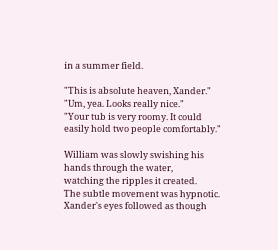in a summer field.

"This is absolute heaven, Xander."
"Um, yea. Looks really nice."
"Your tub is very roomy. It could easily hold two people comfortably."

William was slowly swishing his hands through the water,
watching the ripples it created.
The subtle movement was hypnotic. Xander's eyes followed as though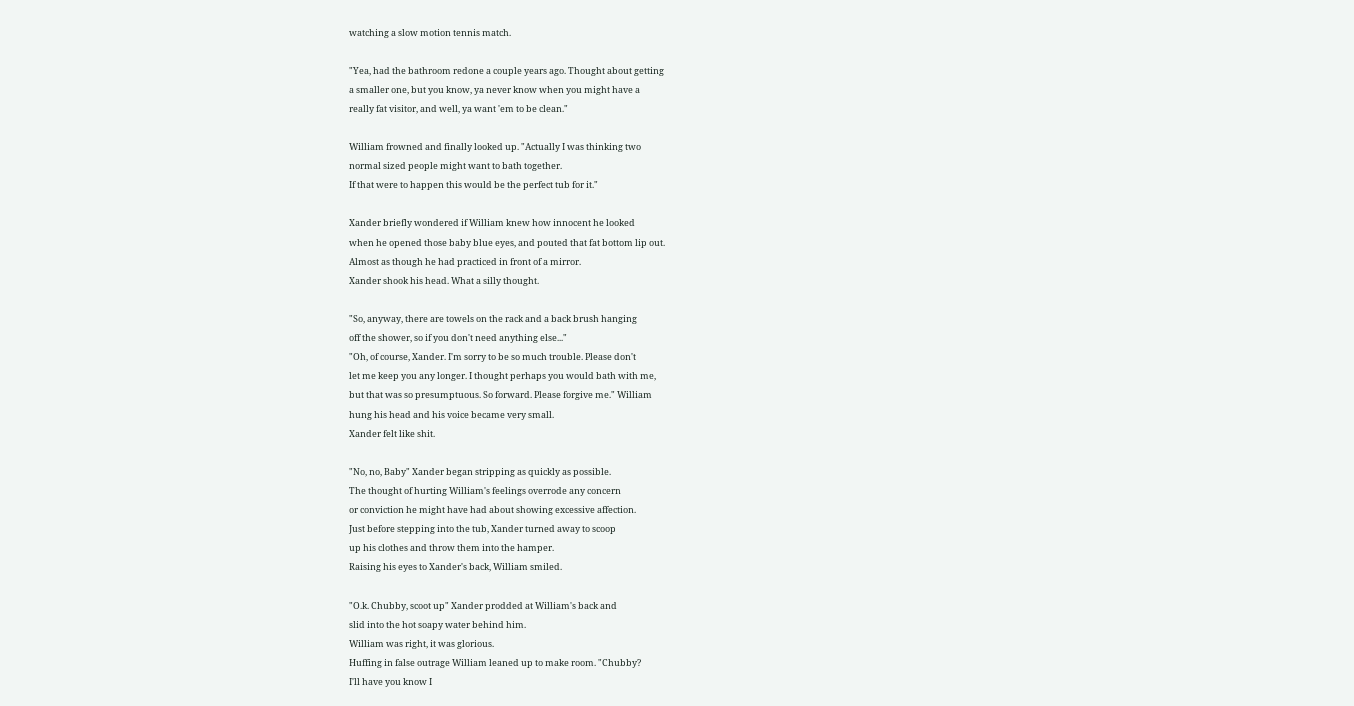watching a slow motion tennis match.

"Yea, had the bathroom redone a couple years ago. Thought about getting
a smaller one, but you know, ya never know when you might have a
really fat visitor, and well, ya want 'em to be clean."

William frowned and finally looked up. "Actually I was thinking two
normal sized people might want to bath together.
If that were to happen this would be the perfect tub for it."

Xander briefly wondered if William knew how innocent he looked
when he opened those baby blue eyes, and pouted that fat bottom lip out.
Almost as though he had practiced in front of a mirror.
Xander shook his head. What a silly thought.

"So, anyway, there are towels on the rack and a back brush hanging
off the shower, so if you don't need anything else..."
"Oh, of course, Xander. I'm sorry to be so much trouble. Please don't
let me keep you any longer. I thought perhaps you would bath with me,
but that was so presumptuous. So forward. Please forgive me." William
hung his head and his voice became very small.
Xander felt like shit.

"No, no, Baby" Xander began stripping as quickly as possible.
The thought of hurting William's feelings overrode any concern
or conviction he might have had about showing excessive affection.
Just before stepping into the tub, Xander turned away to scoop
up his clothes and throw them into the hamper.
Raising his eyes to Xander's back, William smiled.

"O.k. Chubby, scoot up" Xander prodded at William's back and
slid into the hot soapy water behind him.
William was right, it was glorious.
Huffing in false outrage William leaned up to make room. "Chubby?
I'll have you know I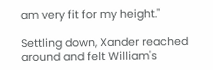am very fit for my height."

Settling down, Xander reached around and felt William's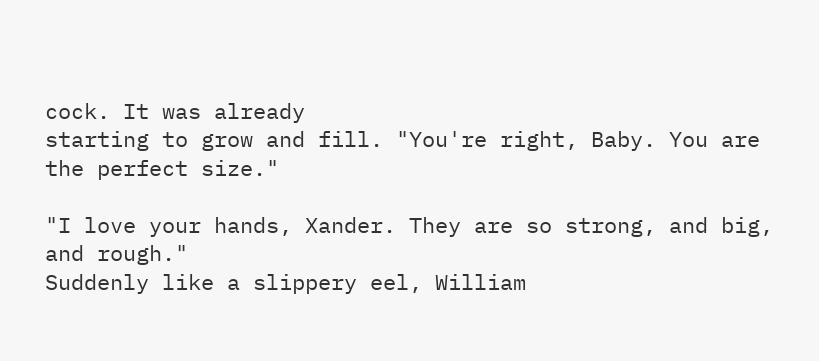cock. It was already
starting to grow and fill. "You're right, Baby. You are the perfect size."

"I love your hands, Xander. They are so strong, and big, and rough."
Suddenly like a slippery eel, William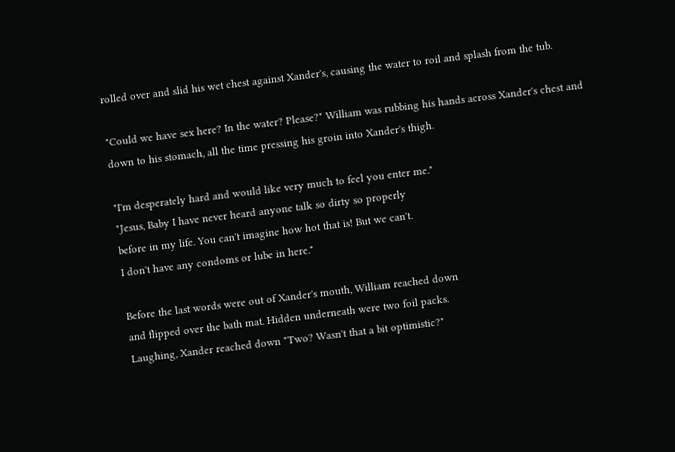rolled over and slid his wet chest against Xander's, causing the water to roil and splash from the tub.

"Could we have sex here? In the water? Please?" William was rubbing his hands across Xander's chest and down to his stomach, all the time pressing his groin into Xander's thigh.

"I'm desperately hard and would like very much to feel you enter me."
"Jesus, Baby I have never heard anyone talk so dirty so properly
before in my life. You can't imagine how hot that is! But we can't.
I don't have any condoms or lube in here."

Before the last words were out of Xander's mouth, William reached down
and flipped over the bath mat. Hidden underneath were two foil packs.
Laughing, Xander reached down "Two? Wasn't that a bit optimistic?"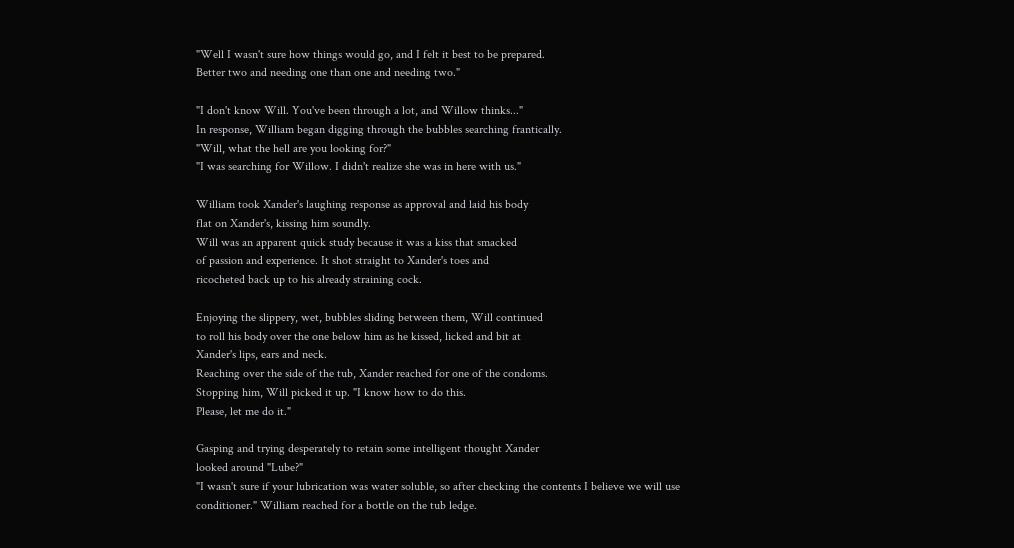"Well I wasn't sure how things would go, and I felt it best to be prepared.
Better two and needing one than one and needing two."

"I don't know Will. You've been through a lot, and Willow thinks..."
In response, William began digging through the bubbles searching frantically.
"Will, what the hell are you looking for?"
"I was searching for Willow. I didn't realize she was in here with us."

William took Xander's laughing response as approval and laid his body
flat on Xander's, kissing him soundly.
Will was an apparent quick study because it was a kiss that smacked
of passion and experience. It shot straight to Xander's toes and
ricocheted back up to his already straining cock.

Enjoying the slippery, wet, bubbles sliding between them, Will continued
to roll his body over the one below him as he kissed, licked and bit at
Xander's lips, ears and neck.
Reaching over the side of the tub, Xander reached for one of the condoms.
Stopping him, Will picked it up. "I know how to do this.
Please, let me do it."

Gasping and trying desperately to retain some intelligent thought Xander
looked around "Lube?"
"I wasn't sure if your lubrication was water soluble, so after checking the contents I believe we will use conditioner." William reached for a bottle on the tub ledge.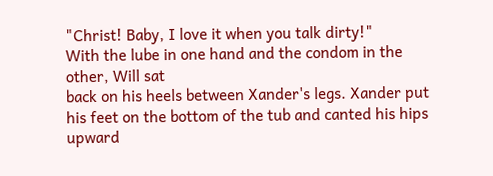"Christ! Baby, I love it when you talk dirty!"
With the lube in one hand and the condom in the other, Will sat
back on his heels between Xander's legs. Xander put his feet on the bottom of the tub and canted his hips upward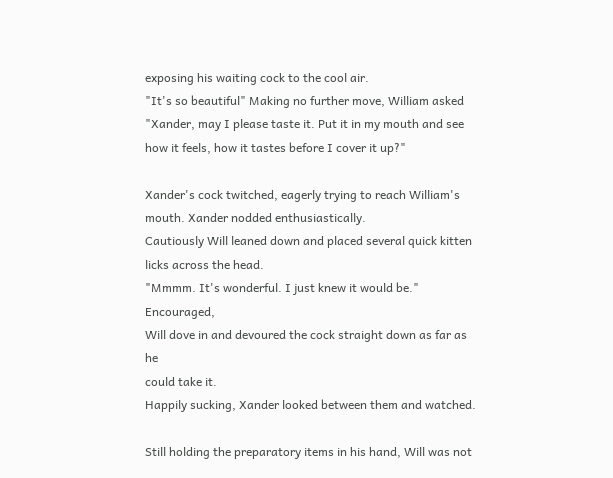exposing his waiting cock to the cool air.
"It's so beautiful" Making no further move, William asked "Xander, may I please taste it. Put it in my mouth and see how it feels, how it tastes before I cover it up?"

Xander's cock twitched, eagerly trying to reach William's mouth. Xander nodded enthusiastically.
Cautiously Will leaned down and placed several quick kitten
licks across the head.
"Mmmm. It's wonderful. I just knew it would be." Encouraged,
Will dove in and devoured the cock straight down as far as he
could take it.
Happily sucking, Xander looked between them and watched.

Still holding the preparatory items in his hand, Will was not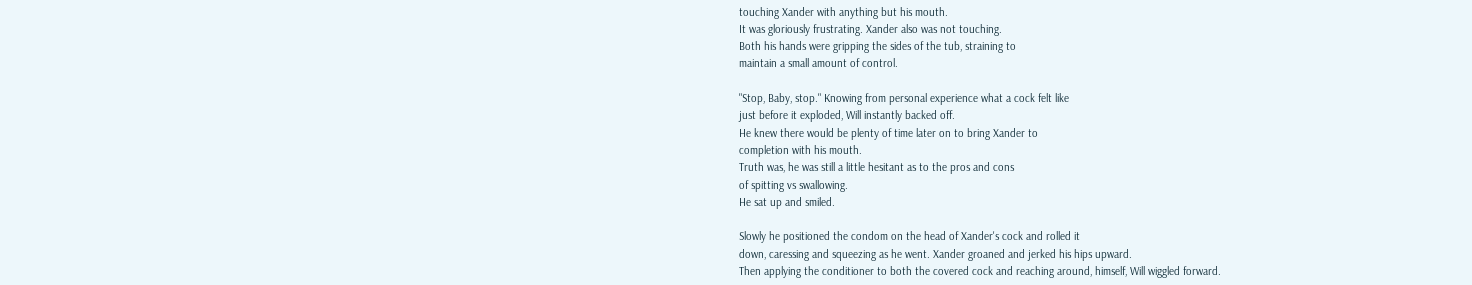touching Xander with anything but his mouth.
It was gloriously frustrating. Xander also was not touching.
Both his hands were gripping the sides of the tub, straining to
maintain a small amount of control.

"Stop, Baby, stop." Knowing from personal experience what a cock felt like
just before it exploded, Will instantly backed off.
He knew there would be plenty of time later on to bring Xander to
completion with his mouth.
Truth was, he was still a little hesitant as to the pros and cons
of spitting vs swallowing.
He sat up and smiled.

Slowly he positioned the condom on the head of Xander's cock and rolled it
down, caressing and squeezing as he went. Xander groaned and jerked his hips upward.
Then applying the conditioner to both the covered cock and reaching around, himself, Will wiggled forward.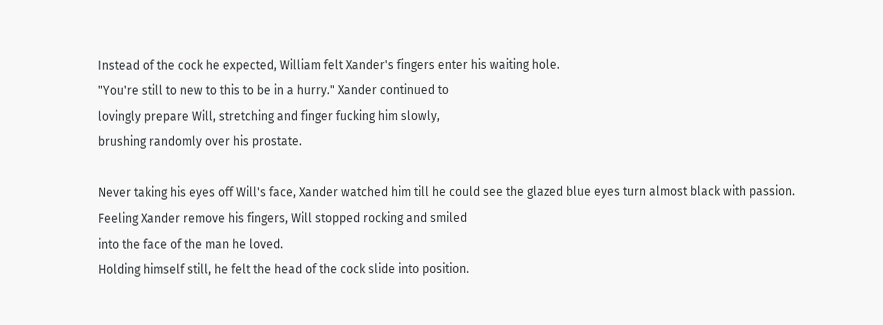Instead of the cock he expected, William felt Xander's fingers enter his waiting hole.
"You're still to new to this to be in a hurry." Xander continued to
lovingly prepare Will, stretching and finger fucking him slowly,
brushing randomly over his prostate.

Never taking his eyes off Will's face, Xander watched him till he could see the glazed blue eyes turn almost black with passion.
Feeling Xander remove his fingers, Will stopped rocking and smiled
into the face of the man he loved.
Holding himself still, he felt the head of the cock slide into position.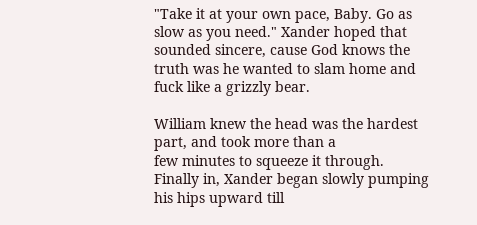"Take it at your own pace, Baby. Go as slow as you need." Xander hoped that
sounded sincere, cause God knows the truth was he wanted to slam home and
fuck like a grizzly bear.

William knew the head was the hardest part, and took more than a
few minutes to squeeze it through.
Finally in, Xander began slowly pumping his hips upward till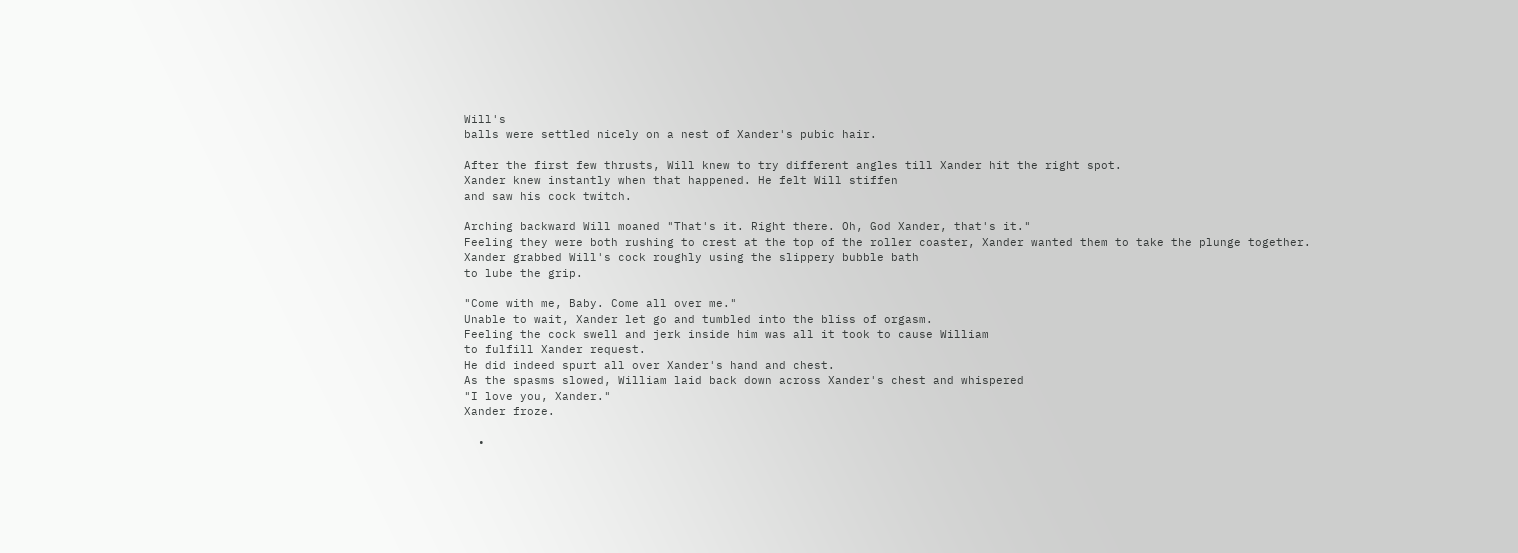Will's
balls were settled nicely on a nest of Xander's pubic hair.

After the first few thrusts, Will knew to try different angles till Xander hit the right spot.
Xander knew instantly when that happened. He felt Will stiffen
and saw his cock twitch.

Arching backward Will moaned "That's it. Right there. Oh, God Xander, that's it."
Feeling they were both rushing to crest at the top of the roller coaster, Xander wanted them to take the plunge together.
Xander grabbed Will's cock roughly using the slippery bubble bath
to lube the grip.

"Come with me, Baby. Come all over me."
Unable to wait, Xander let go and tumbled into the bliss of orgasm.
Feeling the cock swell and jerk inside him was all it took to cause William
to fulfill Xander request.
He did indeed spurt all over Xander's hand and chest.
As the spasms slowed, William laid back down across Xander's chest and whispered
"I love you, Xander."
Xander froze.

  •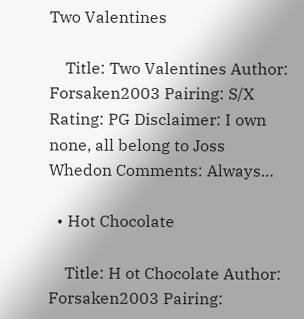Two Valentines

    Title: Two Valentines Author: Forsaken2003 Pairing: S/X Rating: PG Disclaimer: I own none, all belong to Joss Whedon Comments: Always…

  • Hot Chocolate

    Title: H ot Chocolate Author: Forsaken2003 Pairing: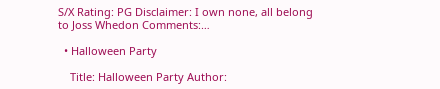S/X Rating: PG Disclaimer: I own none, all belong to Joss Whedon Comments:…

  • Halloween Party

    Title: Halloween Party Author: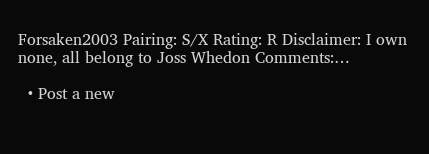Forsaken2003 Pairing: S/X Rating: R Disclaimer: I own none, all belong to Joss Whedon Comments:…

  • Post a new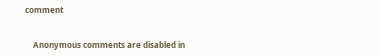comment


    Anonymous comments are disabled in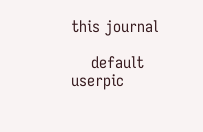this journal

    default userpic